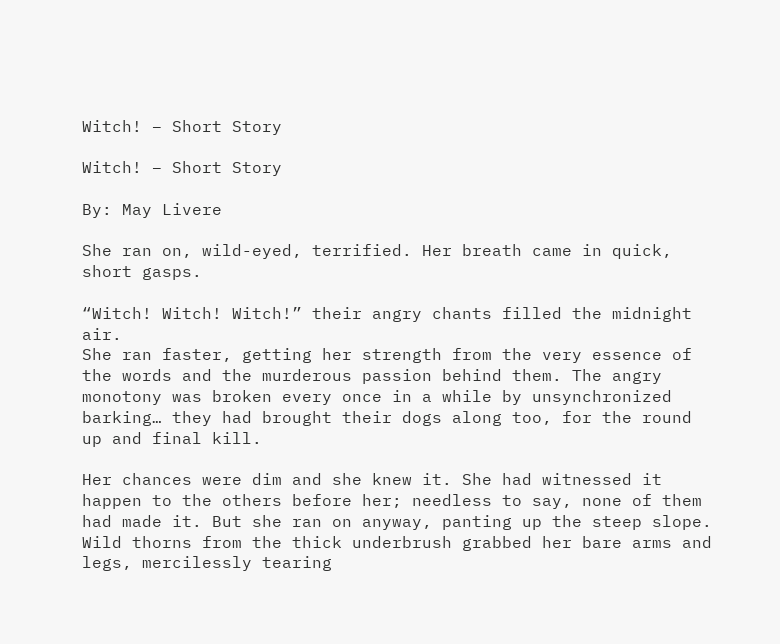Witch! – Short Story

Witch! – Short Story

By: May Livere

She ran on, wild-eyed, terrified. Her breath came in quick, short gasps.

“Witch! Witch! Witch!” their angry chants filled the midnight air.
She ran faster, getting her strength from the very essence of the words and the murderous passion behind them. The angry monotony was broken every once in a while by unsynchronized barking… they had brought their dogs along too, for the round up and final kill.

Her chances were dim and she knew it. She had witnessed it happen to the others before her; needless to say, none of them had made it. But she ran on anyway, panting up the steep slope. Wild thorns from the thick underbrush grabbed her bare arms and legs, mercilessly tearing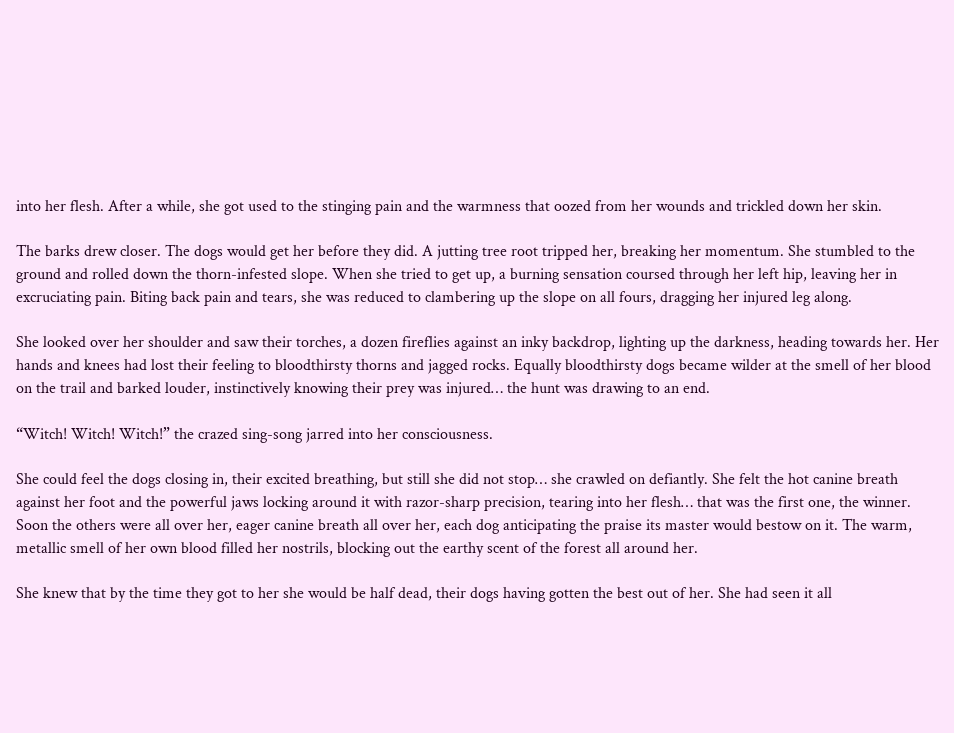into her flesh. After a while, she got used to the stinging pain and the warmness that oozed from her wounds and trickled down her skin.

The barks drew closer. The dogs would get her before they did. A jutting tree root tripped her, breaking her momentum. She stumbled to the ground and rolled down the thorn-infested slope. When she tried to get up, a burning sensation coursed through her left hip, leaving her in excruciating pain. Biting back pain and tears, she was reduced to clambering up the slope on all fours, dragging her injured leg along.

She looked over her shoulder and saw their torches, a dozen fireflies against an inky backdrop, lighting up the darkness, heading towards her. Her hands and knees had lost their feeling to bloodthirsty thorns and jagged rocks. Equally bloodthirsty dogs became wilder at the smell of her blood on the trail and barked louder, instinctively knowing their prey was injured… the hunt was drawing to an end.

“Witch! Witch! Witch!” the crazed sing-song jarred into her consciousness.

She could feel the dogs closing in, their excited breathing, but still she did not stop… she crawled on defiantly. She felt the hot canine breath against her foot and the powerful jaws locking around it with razor-sharp precision, tearing into her flesh… that was the first one, the winner. Soon the others were all over her, eager canine breath all over her, each dog anticipating the praise its master would bestow on it. The warm, metallic smell of her own blood filled her nostrils, blocking out the earthy scent of the forest all around her.

She knew that by the time they got to her she would be half dead, their dogs having gotten the best out of her. She had seen it all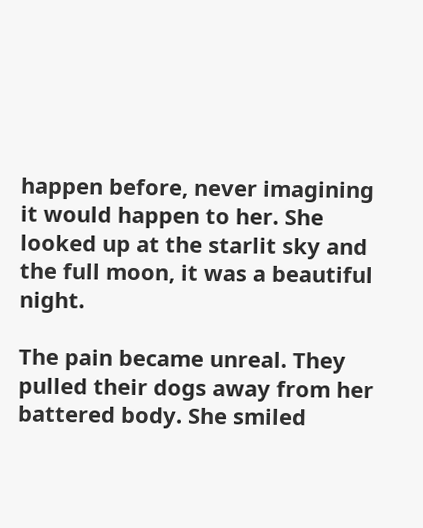happen before, never imagining it would happen to her. She looked up at the starlit sky and the full moon, it was a beautiful night.

The pain became unreal. They pulled their dogs away from her battered body. She smiled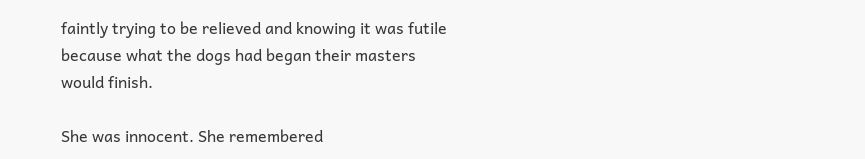faintly trying to be relieved and knowing it was futile because what the dogs had began their masters would finish.

She was innocent. She remembered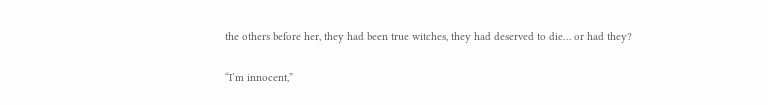the others before her, they had been true witches, they had deserved to die… or had they?

“I’m innocent,”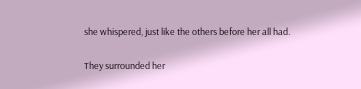she whispered, just like the others before her all had.

They surrounded her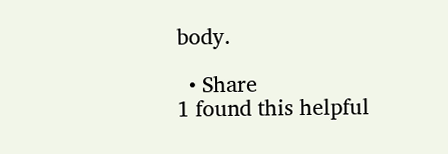body.

  • Share
1 found this helpful